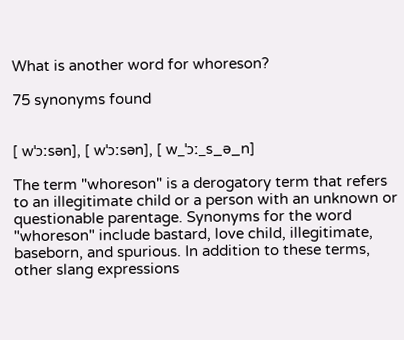What is another word for whoreson?

75 synonyms found


[ wˈɔːsən], [ wˈɔːsən], [ w_ˈɔː_s_ə_n]

The term "whoreson" is a derogatory term that refers to an illegitimate child or a person with an unknown or questionable parentage. Synonyms for the word "whoreson" include bastard, love child, illegitimate, baseborn, and spurious. In addition to these terms, other slang expressions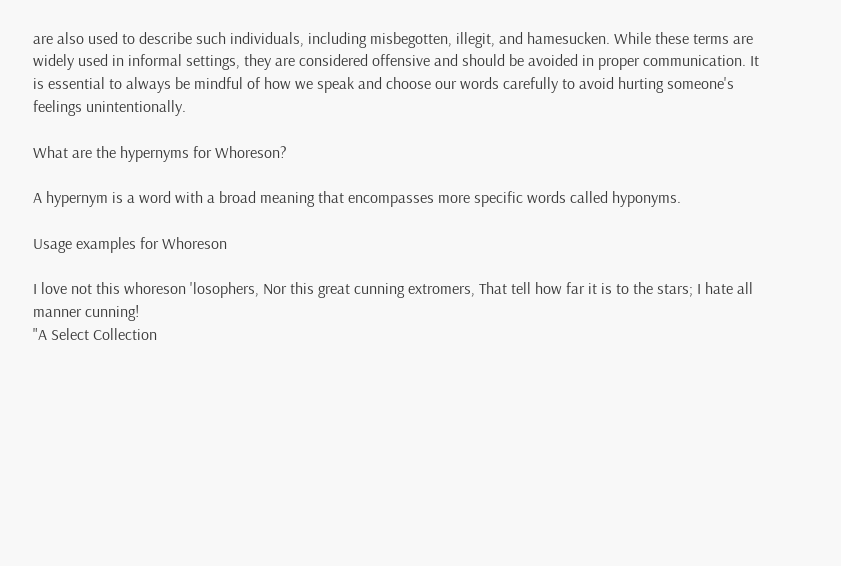are also used to describe such individuals, including misbegotten, illegit, and hamesucken. While these terms are widely used in informal settings, they are considered offensive and should be avoided in proper communication. It is essential to always be mindful of how we speak and choose our words carefully to avoid hurting someone's feelings unintentionally.

What are the hypernyms for Whoreson?

A hypernym is a word with a broad meaning that encompasses more specific words called hyponyms.

Usage examples for Whoreson

I love not this whoreson 'losophers, Nor this great cunning extromers, That tell how far it is to the stars; I hate all manner cunning!
"A Select Collection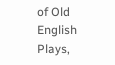of Old English Plays,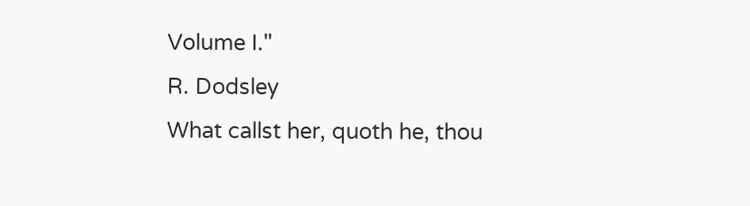Volume I."
R. Dodsley
What callst her, quoth he, thou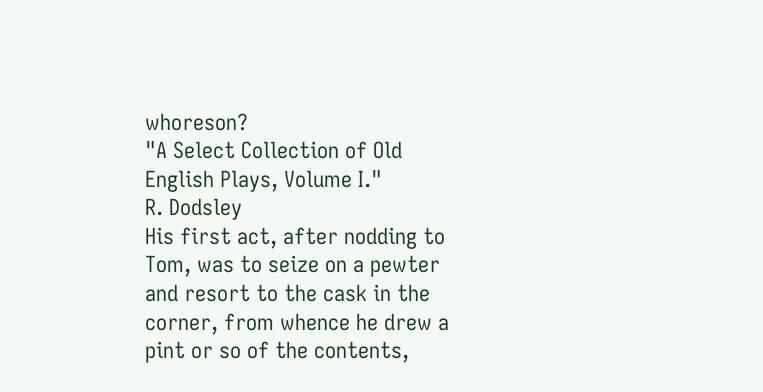whoreson?
"A Select Collection of Old English Plays, Volume I."
R. Dodsley
His first act, after nodding to Tom, was to seize on a pewter and resort to the cask in the corner, from whence he drew a pint or so of the contents,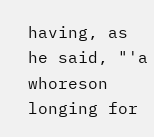having, as he said, "'a whoreson longing for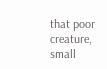that poor creature, small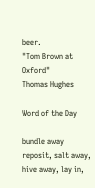beer.
"Tom Brown at Oxford"
Thomas Hughes

Word of the Day

bundle away
reposit, salt away, hive away, lay in,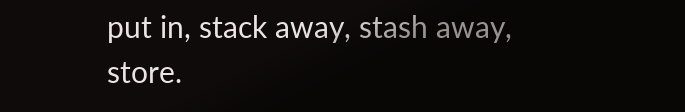put in, stack away, stash away, store.